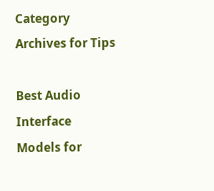Category Archives for Tips

Best Audio Interface Models for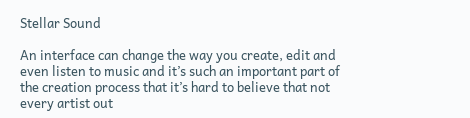Stellar Sound

An interface can change the way you create, edit and even listen to music and it’s such an important part of the creation process that it’s hard to believe that not every artist out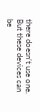there doesn’t use one. But these devices can be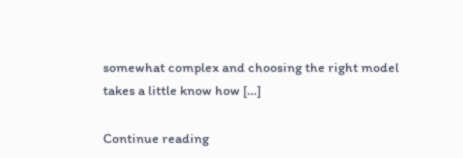somewhat complex and choosing the right model takes a little know how […]

Continue reading